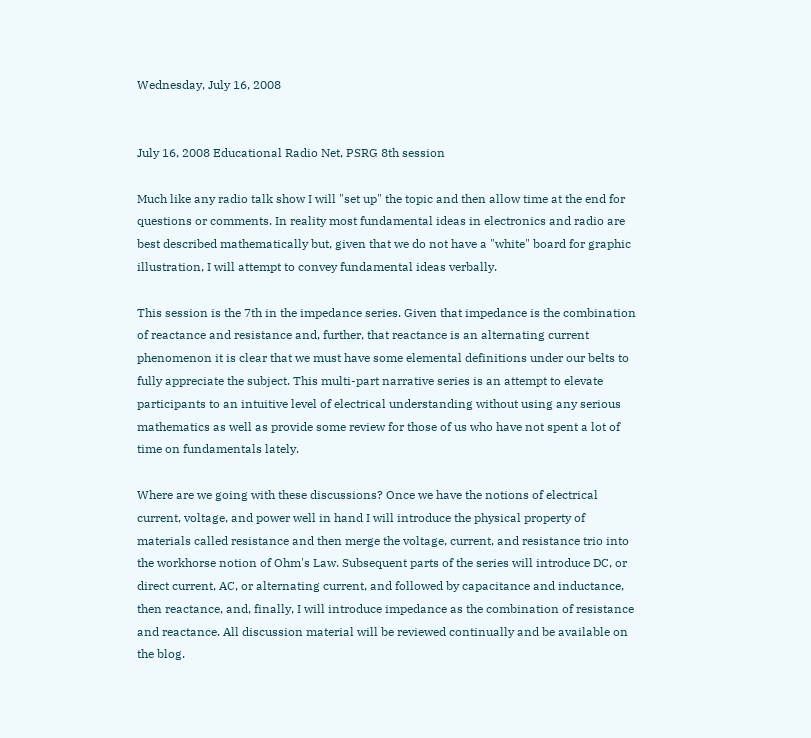Wednesday, July 16, 2008


July 16, 2008 Educational Radio Net, PSRG 8th session

Much like any radio talk show I will "set up" the topic and then allow time at the end for questions or comments. In reality most fundamental ideas in electronics and radio are best described mathematically but, given that we do not have a "white" board for graphic illustration, I will attempt to convey fundamental ideas verbally.

This session is the 7th in the impedance series. Given that impedance is the combination of reactance and resistance and, further, that reactance is an alternating current phenomenon it is clear that we must have some elemental definitions under our belts to fully appreciate the subject. This multi-part narrative series is an attempt to elevate participants to an intuitive level of electrical understanding without using any serious mathematics as well as provide some review for those of us who have not spent a lot of time on fundamentals lately.

Where are we going with these discussions? Once we have the notions of electrical current, voltage, and power well in hand I will introduce the physical property of materials called resistance and then merge the voltage, current, and resistance trio into the workhorse notion of Ohm's Law. Subsequent parts of the series will introduce DC, or direct current, AC, or alternating current, and followed by capacitance and inductance, then reactance, and, finally, I will introduce impedance as the combination of resistance and reactance. All discussion material will be reviewed continually and be available on the blog.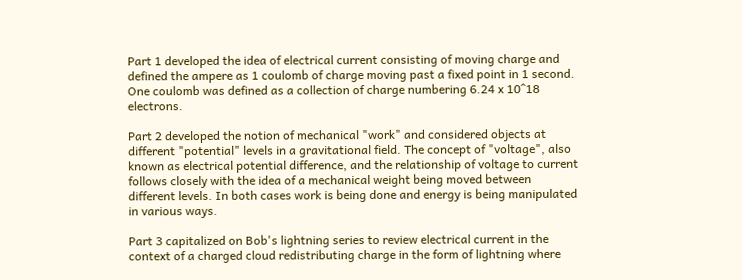Part 1 developed the idea of electrical current consisting of moving charge and defined the ampere as 1 coulomb of charge moving past a fixed point in 1 second. One coulomb was defined as a collection of charge numbering 6.24 x 10^18 electrons.

Part 2 developed the notion of mechanical "work" and considered objects at different "potential" levels in a gravitational field. The concept of "voltage", also known as electrical potential difference, and the relationship of voltage to current follows closely with the idea of a mechanical weight being moved between different levels. In both cases work is being done and energy is being manipulated in various ways.

Part 3 capitalized on Bob's lightning series to review electrical current in the context of a charged cloud redistributing charge in the form of lightning where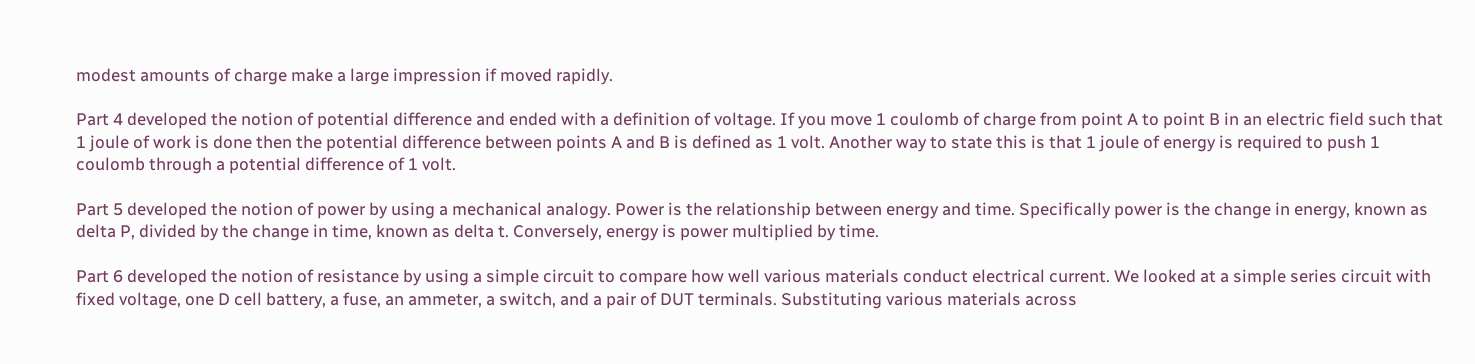modest amounts of charge make a large impression if moved rapidly.

Part 4 developed the notion of potential difference and ended with a definition of voltage. If you move 1 coulomb of charge from point A to point B in an electric field such that 1 joule of work is done then the potential difference between points A and B is defined as 1 volt. Another way to state this is that 1 joule of energy is required to push 1 coulomb through a potential difference of 1 volt.

Part 5 developed the notion of power by using a mechanical analogy. Power is the relationship between energy and time. Specifically power is the change in energy, known as delta P, divided by the change in time, known as delta t. Conversely, energy is power multiplied by time.

Part 6 developed the notion of resistance by using a simple circuit to compare how well various materials conduct electrical current. We looked at a simple series circuit with fixed voltage, one D cell battery, a fuse, an ammeter, a switch, and a pair of DUT terminals. Substituting various materials across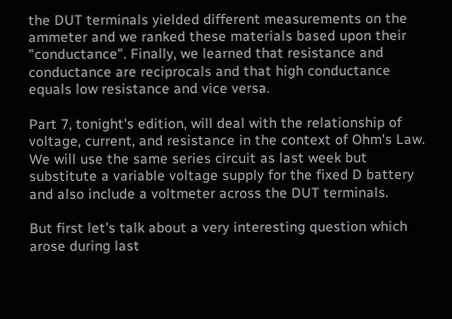the DUT terminals yielded different measurements on the ammeter and we ranked these materials based upon their "conductance". Finally, we learned that resistance and conductance are reciprocals and that high conductance equals low resistance and vice versa.

Part 7, tonight's edition, will deal with the relationship of voltage, current, and resistance in the context of Ohm's Law. We will use the same series circuit as last week but substitute a variable voltage supply for the fixed D battery and also include a voltmeter across the DUT terminals.

But first let's talk about a very interesting question which arose during last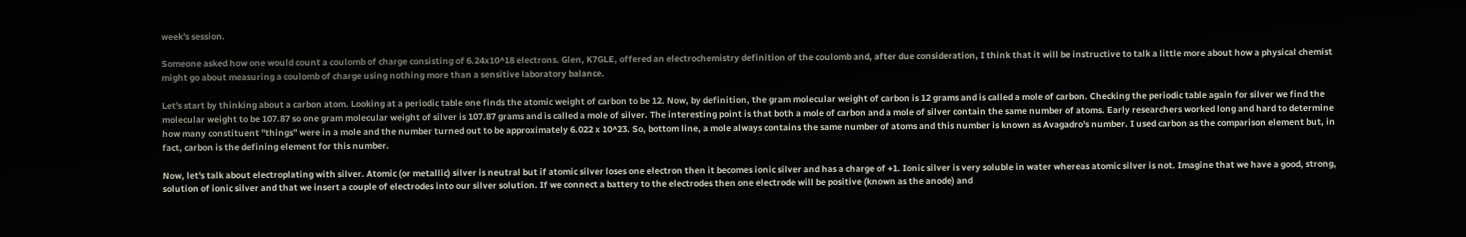week's session.

Someone asked how one would count a coulomb of charge consisting of 6.24x10^18 electrons. Glen, K7GLE, offered an electrochemistry definition of the coulomb and, after due consideration, I think that it will be instructive to talk a little more about how a physical chemist might go about measuring a coulomb of charge using nothing more than a sensitive laboratory balance.

Let's start by thinking about a carbon atom. Looking at a periodic table one finds the atomic weight of carbon to be 12. Now, by definition, the gram molecular weight of carbon is 12 grams and is called a mole of carbon. Checking the periodic table again for silver we find the molecular weight to be 107.87 so one gram molecular weight of silver is 107.87 grams and is called a mole of silver. The interesting point is that both a mole of carbon and a mole of silver contain the same number of atoms. Early researchers worked long and hard to determine how many constituent "things" were in a mole and the number turned out to be approximately 6.022 x 10^23. So, bottom line, a mole always contains the same number of atoms and this number is known as Avagadro's number. I used carbon as the comparison element but, in fact, carbon is the defining element for this number.

Now, let's talk about electroplating with silver. Atomic (or metallic) silver is neutral but if atomic silver loses one electron then it becomes ionic silver and has a charge of +1. Ionic silver is very soluble in water whereas atomic silver is not. Imagine that we have a good, strong, solution of ionic silver and that we insert a couple of electrodes into our silver solution. If we connect a battery to the electrodes then one electrode will be positive (known as the anode) and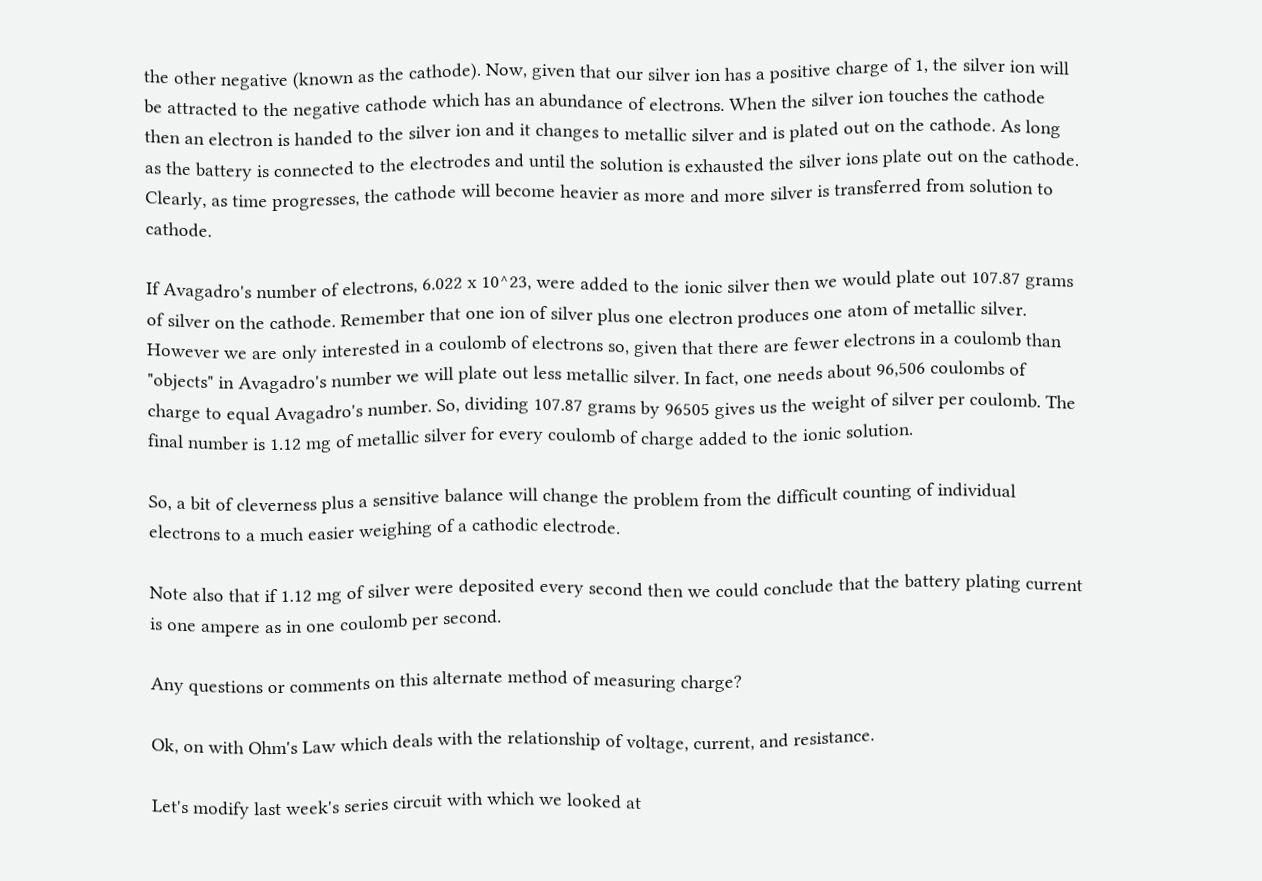the other negative (known as the cathode). Now, given that our silver ion has a positive charge of 1, the silver ion will be attracted to the negative cathode which has an abundance of electrons. When the silver ion touches the cathode then an electron is handed to the silver ion and it changes to metallic silver and is plated out on the cathode. As long as the battery is connected to the electrodes and until the solution is exhausted the silver ions plate out on the cathode. Clearly, as time progresses, the cathode will become heavier as more and more silver is transferred from solution to cathode.

If Avagadro's number of electrons, 6.022 x 10^23, were added to the ionic silver then we would plate out 107.87 grams of silver on the cathode. Remember that one ion of silver plus one electron produces one atom of metallic silver. However we are only interested in a coulomb of electrons so, given that there are fewer electrons in a coulomb than "objects" in Avagadro's number we will plate out less metallic silver. In fact, one needs about 96,506 coulombs of charge to equal Avagadro's number. So, dividing 107.87 grams by 96505 gives us the weight of silver per coulomb. The final number is 1.12 mg of metallic silver for every coulomb of charge added to the ionic solution.

So, a bit of cleverness plus a sensitive balance will change the problem from the difficult counting of individual electrons to a much easier weighing of a cathodic electrode.

Note also that if 1.12 mg of silver were deposited every second then we could conclude that the battery plating current is one ampere as in one coulomb per second.

Any questions or comments on this alternate method of measuring charge?

Ok, on with Ohm's Law which deals with the relationship of voltage, current, and resistance.

Let's modify last week's series circuit with which we looked at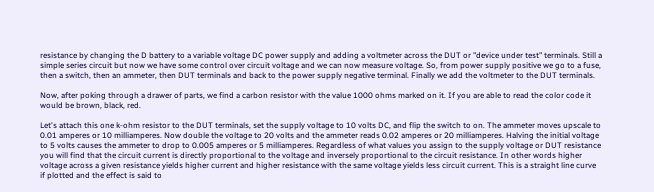resistance by changing the D battery to a variable voltage DC power supply and adding a voltmeter across the DUT or "device under test" terminals. Still a simple series circuit but now we have some control over circuit voltage and we can now measure voltage. So, from power supply positive we go to a fuse, then a switch, then an ammeter, then DUT terminals and back to the power supply negative terminal. Finally we add the voltmeter to the DUT terminals.

Now, after poking through a drawer of parts, we find a carbon resistor with the value 1000 ohms marked on it. If you are able to read the color code it would be brown, black, red.

Let's attach this one k-ohm resistor to the DUT terminals, set the supply voltage to 10 volts DC, and flip the switch to on. The ammeter moves upscale to 0.01 amperes or 10 milliamperes. Now double the voltage to 20 volts and the ammeter reads 0.02 amperes or 20 milliamperes. Halving the initial voltage to 5 volts causes the ammeter to drop to 0.005 amperes or 5 milliamperes. Regardless of what values you assign to the supply voltage or DUT resistance you will find that the circuit current is directly proportional to the voltage and inversely proportional to the circuit resistance. In other words higher voltage across a given resistance yields higher current and higher resistance with the same voltage yields less circuit current. This is a straight line curve if plotted and the effect is said to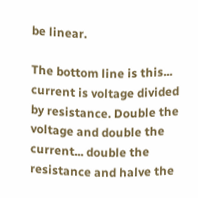be linear.

The bottom line is this... current is voltage divided by resistance. Double the voltage and double the current... double the resistance and halve the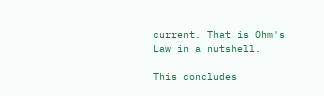current. That is Ohm's Law in a nutshell.

This concludes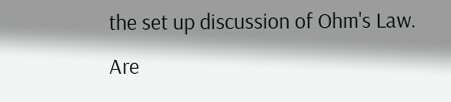the set up discussion of Ohm's Law. Are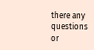there any questions or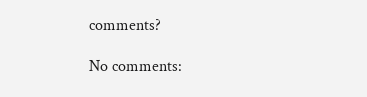comments?

No comments: